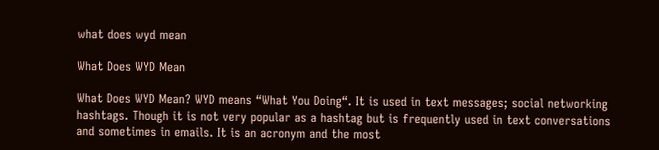what does wyd mean

What Does WYD Mean

What Does WYD Mean? WYD means “What You Doing“. It is used in text messages; social networking hashtags. Though it is not very popular as a hashtag but is frequently used in text conversations and sometimes in emails. It is an acronym and the most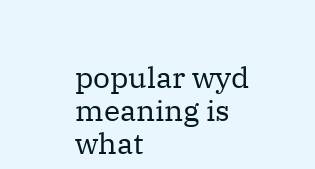popular wyd meaning is what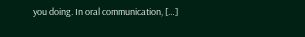you doing. In oral communication, […]